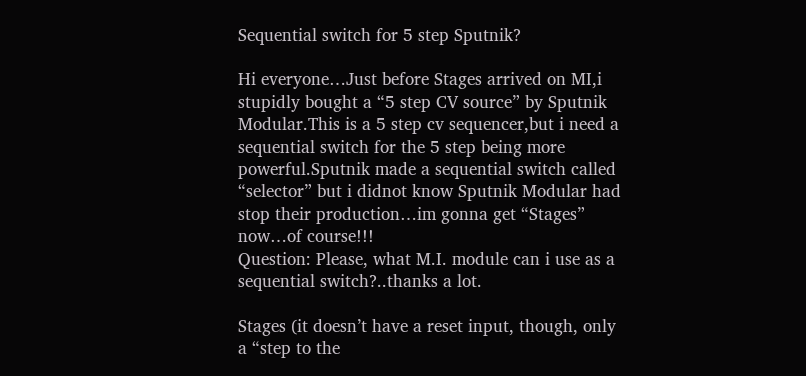Sequential switch for 5 step Sputnik?

Hi everyone…Just before Stages arrived on MI,i stupidly bought a “5 step CV source” by Sputnik Modular.This is a 5 step cv sequencer,but i need a sequential switch for the 5 step being more powerful.Sputnik made a sequential switch called “selector” but i didnot know Sputnik Modular had stop their production…im gonna get “Stages” now…of course!!!
Question: Please, what M.I. module can i use as a sequential switch?..thanks a lot.

Stages (it doesn’t have a reset input, though, only a “step to the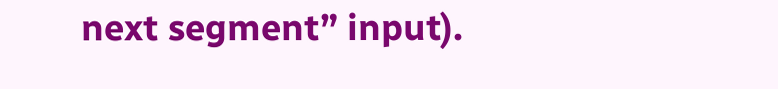next segment” input).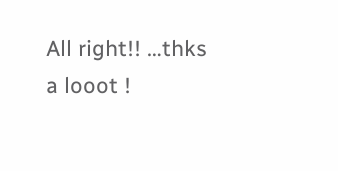All right!! …thks a looot !